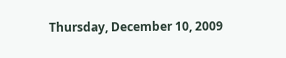Thursday, December 10, 2009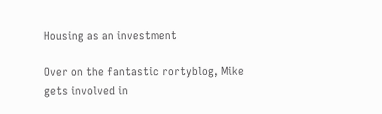Housing as an investment

Over on the fantastic rortyblog, Mike gets involved in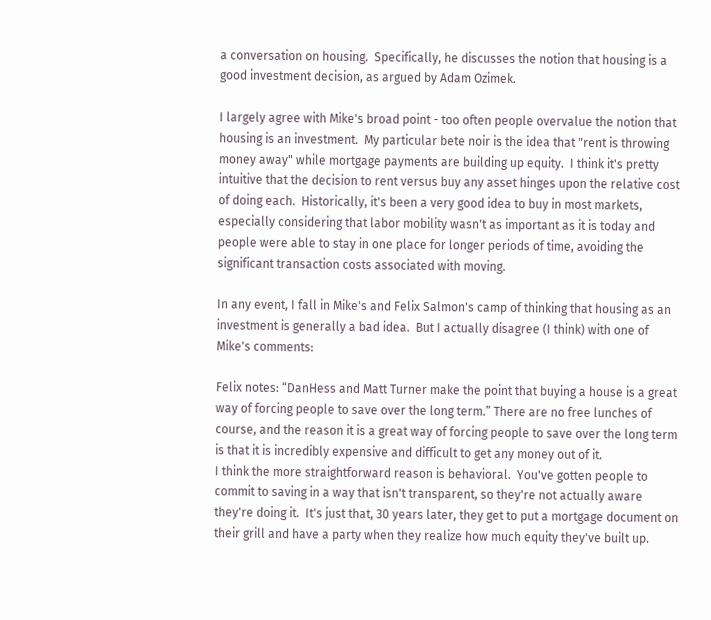a conversation on housing.  Specifically, he discusses the notion that housing is a good investment decision, as argued by Adam Ozimek.

I largely agree with Mike's broad point - too often people overvalue the notion that housing is an investment.  My particular bete noir is the idea that "rent is throwing money away" while mortgage payments are building up equity.  I think it's pretty intuitive that the decision to rent versus buy any asset hinges upon the relative cost of doing each.  Historically, it's been a very good idea to buy in most markets, especially considering that labor mobility wasn't as important as it is today and people were able to stay in one place for longer periods of time, avoiding the significant transaction costs associated with moving.

In any event, I fall in Mike's and Felix Salmon's camp of thinking that housing as an investment is generally a bad idea.  But I actually disagree (I think) with one of Mike's comments:

Felix notes: “DanHess and Matt Turner make the point that buying a house is a great way of forcing people to save over the long term.” There are no free lunches of course, and the reason it is a great way of forcing people to save over the long term is that it is incredibly expensive and difficult to get any money out of it.
I think the more straightforward reason is behavioral.  You've gotten people to commit to saving in a way that isn't transparent, so they're not actually aware they're doing it.  It's just that, 30 years later, they get to put a mortgage document on their grill and have a party when they realize how much equity they've built up.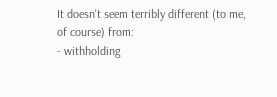It doesn't seem terribly different (to me, of course) from:
- withholding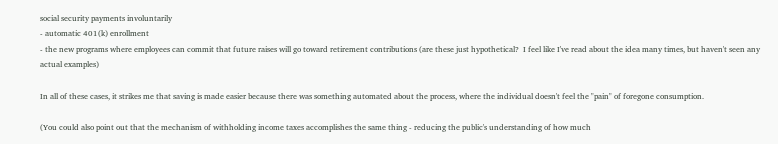social security payments involuntarily
- automatic 401(k) enrollment
- the new programs where employees can commit that future raises will go toward retirement contributions (are these just hypothetical?  I feel like I've read about the idea many times, but haven't seen any actual examples)

In all of these cases, it strikes me that saving is made easier because there was something automated about the process, where the individual doesn't feel the "pain" of foregone consumption.

(You could also point out that the mechanism of withholding income taxes accomplishes the same thing - reducing the public's understanding of how much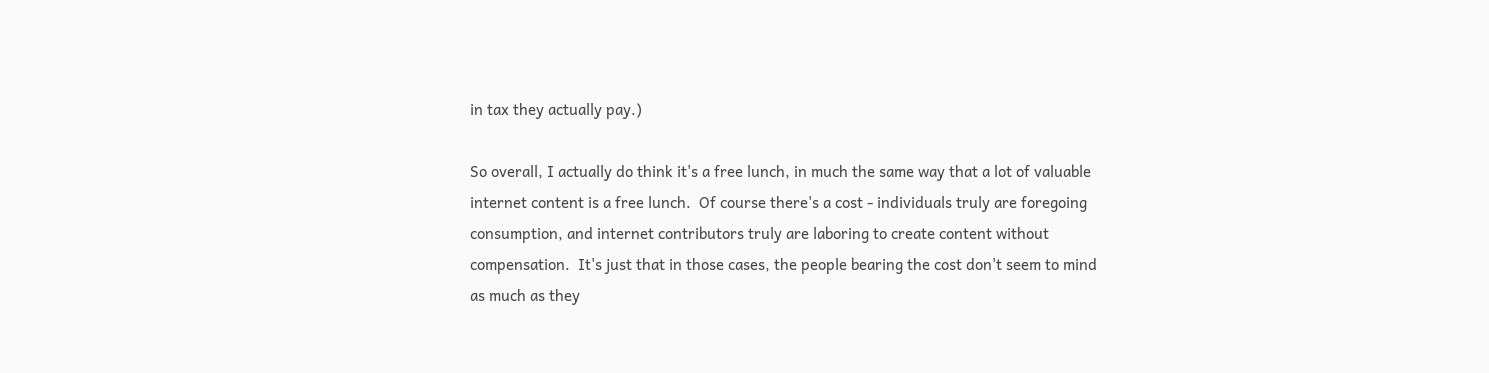in tax they actually pay.)

So overall, I actually do think it's a free lunch, in much the same way that a lot of valuable internet content is a free lunch.  Of course there's a cost - individuals truly are foregoing consumption, and internet contributors truly are laboring to create content without compensation.  It's just that in those cases, the people bearing the cost don't seem to mind as much as they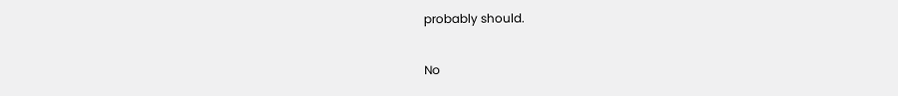probably should.

No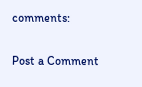comments:

Post a Comment